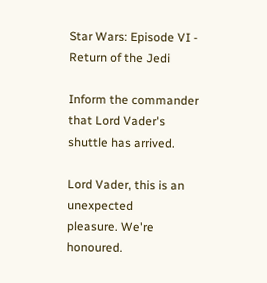Star Wars: Episode VI - Return of the Jedi

Inform the commander
that Lord Vader's shuttle has arrived.

Lord Vader, this is an unexpected
pleasure. We're honoured.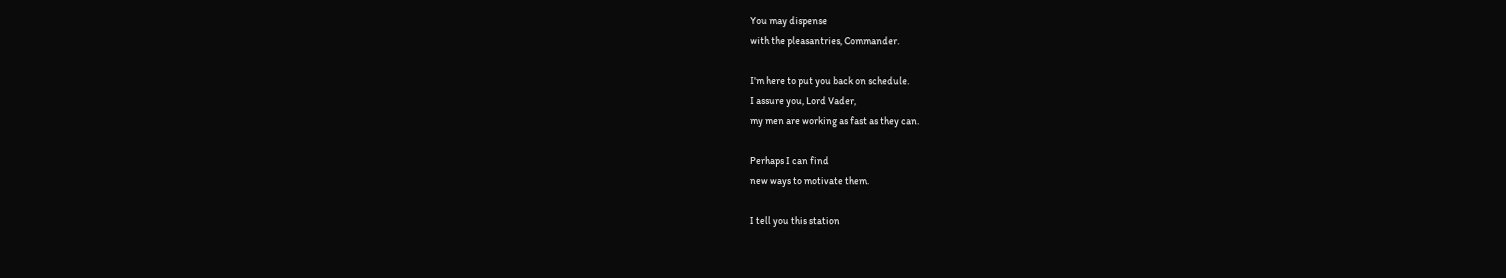You may dispense
with the pleasantries, Commander.

I'm here to put you back on schedule.
I assure you, Lord Vader,
my men are working as fast as they can.

Perhaps I can find
new ways to motivate them.

I tell you this station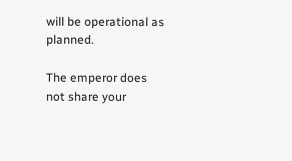will be operational as planned.

The emperor does not share your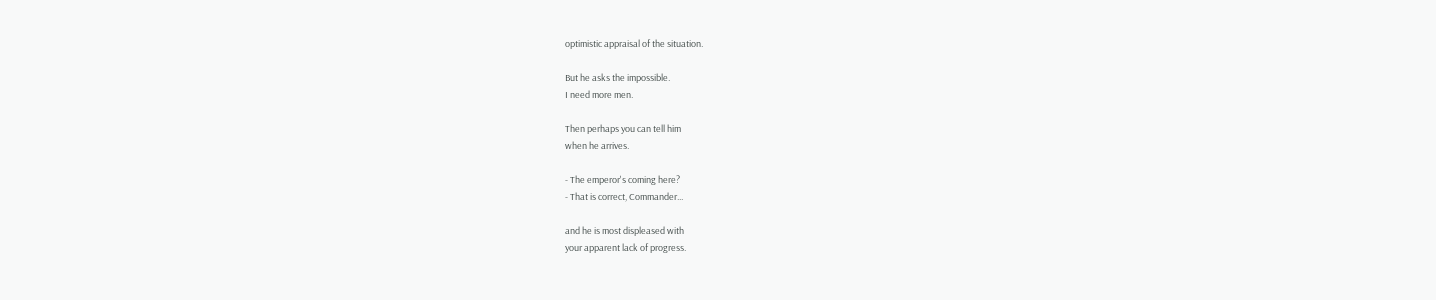optimistic appraisal of the situation.

But he asks the impossible.
I need more men.

Then perhaps you can tell him
when he arrives.

- The emperor's coming here?
- That is correct, Commander...

and he is most displeased with
your apparent lack of progress.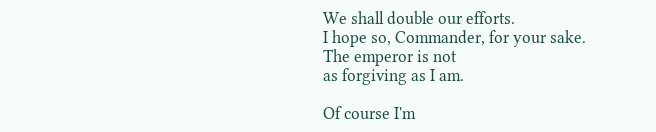We shall double our efforts.
I hope so, Commander, for your sake.
The emperor is not
as forgiving as I am.

Of course I'm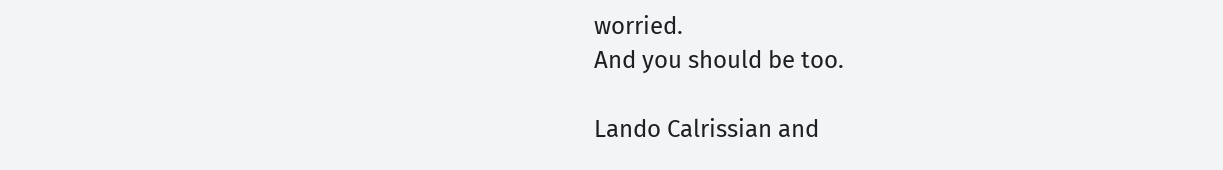worried.
And you should be too.

Lando Calrissian and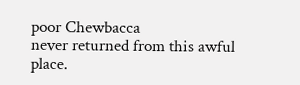poor Chewbacca
never returned from this awful place.